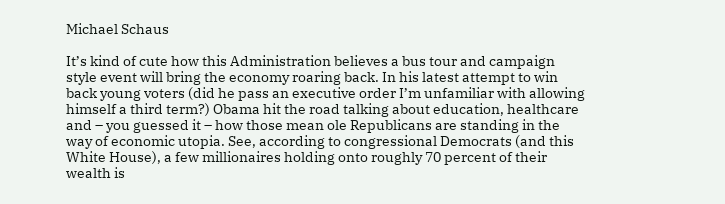Michael Schaus

It’s kind of cute how this Administration believes a bus tour and campaign style event will bring the economy roaring back. In his latest attempt to win back young voters (did he pass an executive order I’m unfamiliar with allowing himself a third term?) Obama hit the road talking about education, healthcare and – you guessed it – how those mean ole Republicans are standing in the way of economic utopia. See, according to congressional Democrats (and this White House), a few millionaires holding onto roughly 70 percent of their wealth is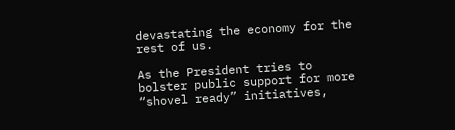devastating the economy for the rest of us.

As the President tries to bolster public support for more “shovel ready” initiatives,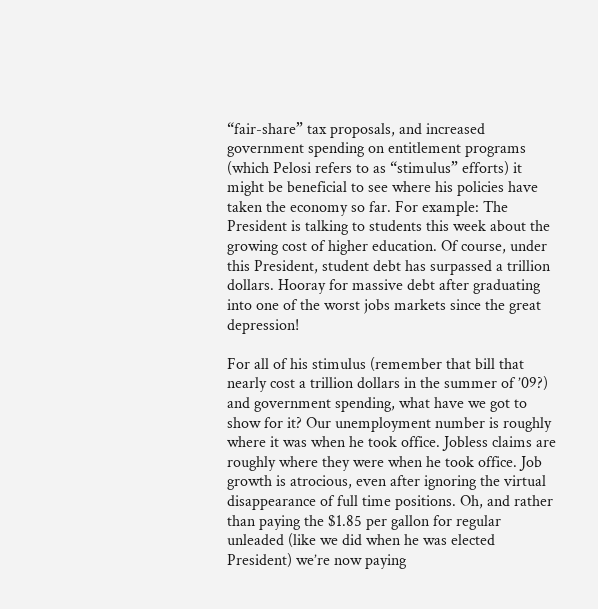“fair-share” tax proposals, and increased government spending on entitlement programs (which Pelosi refers to as “stimulus” efforts) it might be beneficial to see where his policies have taken the economy so far. For example: The President is talking to students this week about the growing cost of higher education. Of course, under this President, student debt has surpassed a trillion dollars. Hooray for massive debt after graduating into one of the worst jobs markets since the great depression!

For all of his stimulus (remember that bill that nearly cost a trillion dollars in the summer of ’09?) and government spending, what have we got to show for it? Our unemployment number is roughly where it was when he took office. Jobless claims are roughly where they were when he took office. Job growth is atrocious, even after ignoring the virtual disappearance of full time positions. Oh, and rather than paying the $1.85 per gallon for regular unleaded (like we did when he was elected President) we’re now paying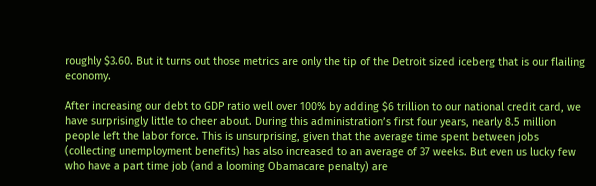roughly $3.60. But it turns out those metrics are only the tip of the Detroit sized iceberg that is our flailing economy.

After increasing our debt to GDP ratio well over 100% by adding $6 trillion to our national credit card, we have surprisingly little to cheer about. During this administration’s first four years, nearly 8.5 million people left the labor force. This is unsurprising, given that the average time spent between jobs (collecting unemployment benefits) has also increased to an average of 37 weeks. But even us lucky few who have a part time job (and a looming Obamacare penalty) are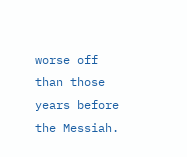worse off than those years before the Messiah.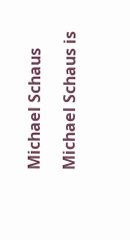Michael Schaus

Michael Schaus is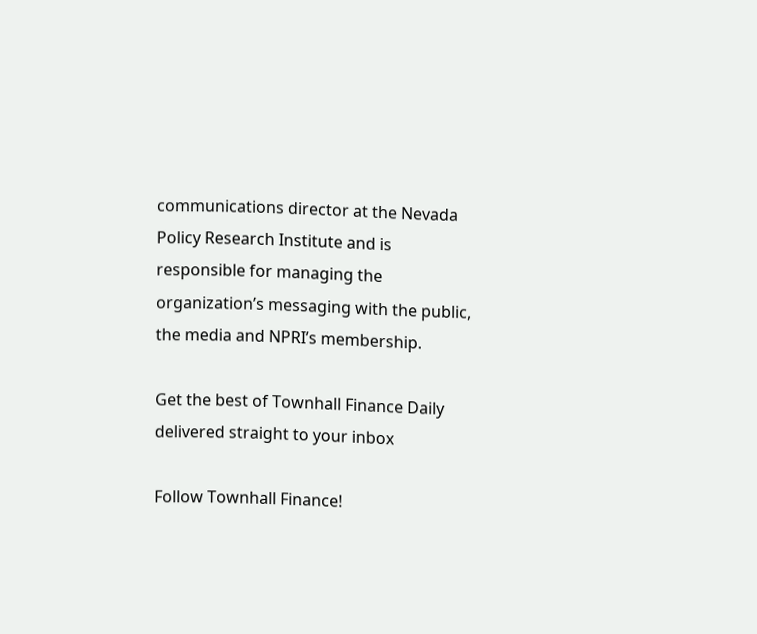communications director at the Nevada Policy Research Institute and is responsible for managing the organization’s messaging with the public, the media and NPRI’s membership.

Get the best of Townhall Finance Daily delivered straight to your inbox

Follow Townhall Finance!